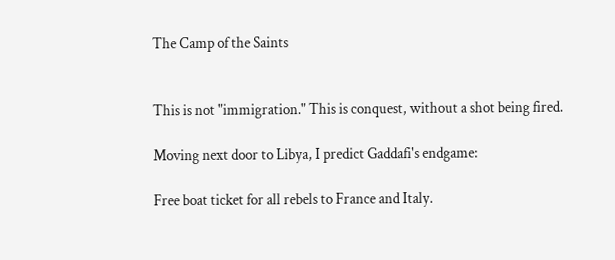The Camp of the Saints


This is not "immigration." This is conquest, without a shot being fired.

Moving next door to Libya, I predict Gaddafi's endgame:

Free boat ticket for all rebels to France and Italy.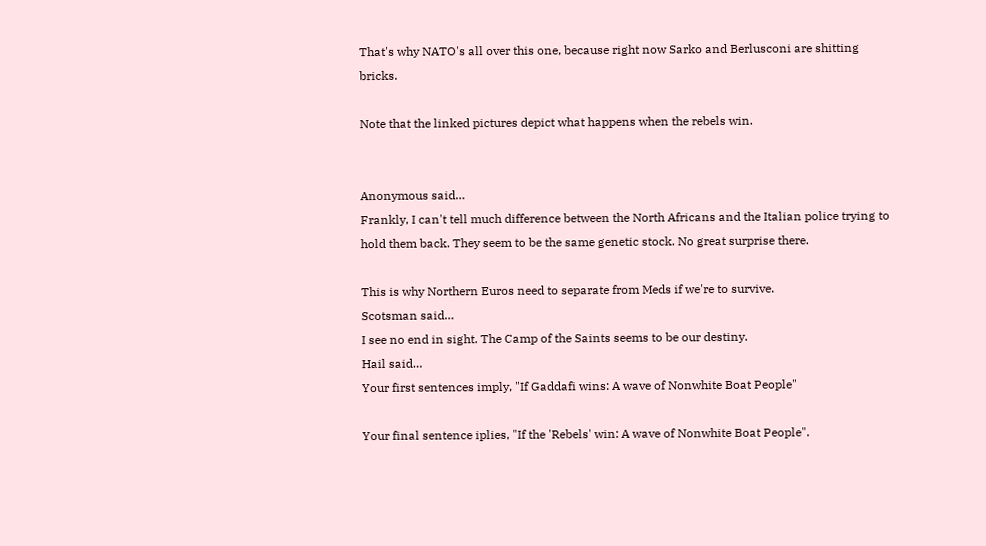That's why NATO's all over this one, because right now Sarko and Berlusconi are shitting bricks.

Note that the linked pictures depict what happens when the rebels win.


Anonymous said…
Frankly, I can't tell much difference between the North Africans and the Italian police trying to hold them back. They seem to be the same genetic stock. No great surprise there.

This is why Northern Euros need to separate from Meds if we're to survive.
Scotsman said…
I see no end in sight. The Camp of the Saints seems to be our destiny.
Hail said…
Your first sentences imply, "If Gaddafi wins: A wave of Nonwhite Boat People"

Your final sentence iplies, "If the 'Rebels' win: A wave of Nonwhite Boat People".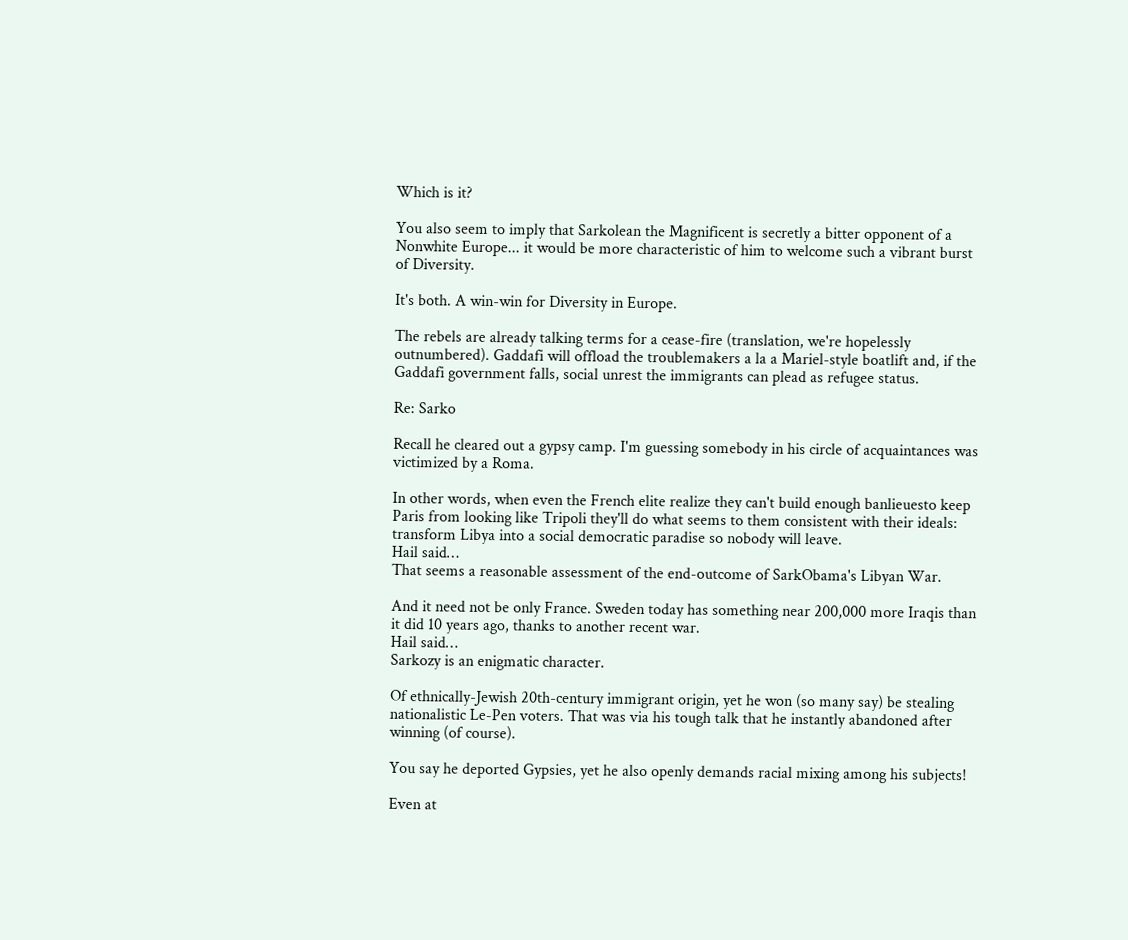Which is it?

You also seem to imply that Sarkolean the Magnificent is secretly a bitter opponent of a Nonwhite Europe... it would be more characteristic of him to welcome such a vibrant burst of Diversity.

It's both. A win-win for Diversity in Europe.

The rebels are already talking terms for a cease-fire (translation, we're hopelessly outnumbered). Gaddafi will offload the troublemakers a la a Mariel-style boatlift and, if the Gaddafi government falls, social unrest the immigrants can plead as refugee status.

Re: Sarko

Recall he cleared out a gypsy camp. I'm guessing somebody in his circle of acquaintances was victimized by a Roma.

In other words, when even the French elite realize they can't build enough banlieuesto keep Paris from looking like Tripoli they'll do what seems to them consistent with their ideals: transform Libya into a social democratic paradise so nobody will leave.
Hail said…
That seems a reasonable assessment of the end-outcome of SarkObama's Libyan War.

And it need not be only France. Sweden today has something near 200,000 more Iraqis than it did 10 years ago, thanks to another recent war.
Hail said…
Sarkozy is an enigmatic character.

Of ethnically-Jewish 20th-century immigrant origin, yet he won (so many say) be stealing nationalistic Le-Pen voters. That was via his tough talk that he instantly abandoned after winning (of course).

You say he deported Gypsies, yet he also openly demands racial mixing among his subjects!

Even at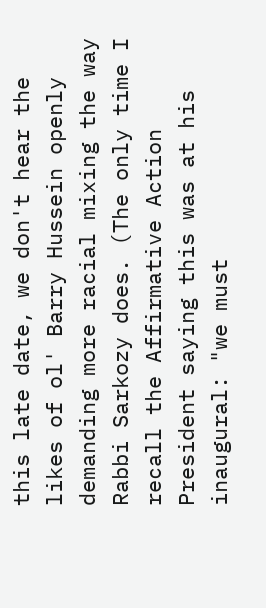this late date, we don't hear the likes of ol' Barry Hussein openly demanding more racial mixing the way Rabbi Sarkozy does. (The only time I recall the Affirmative Action President saying this was at his inaugural: "we must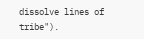dissolve lines of tribe").